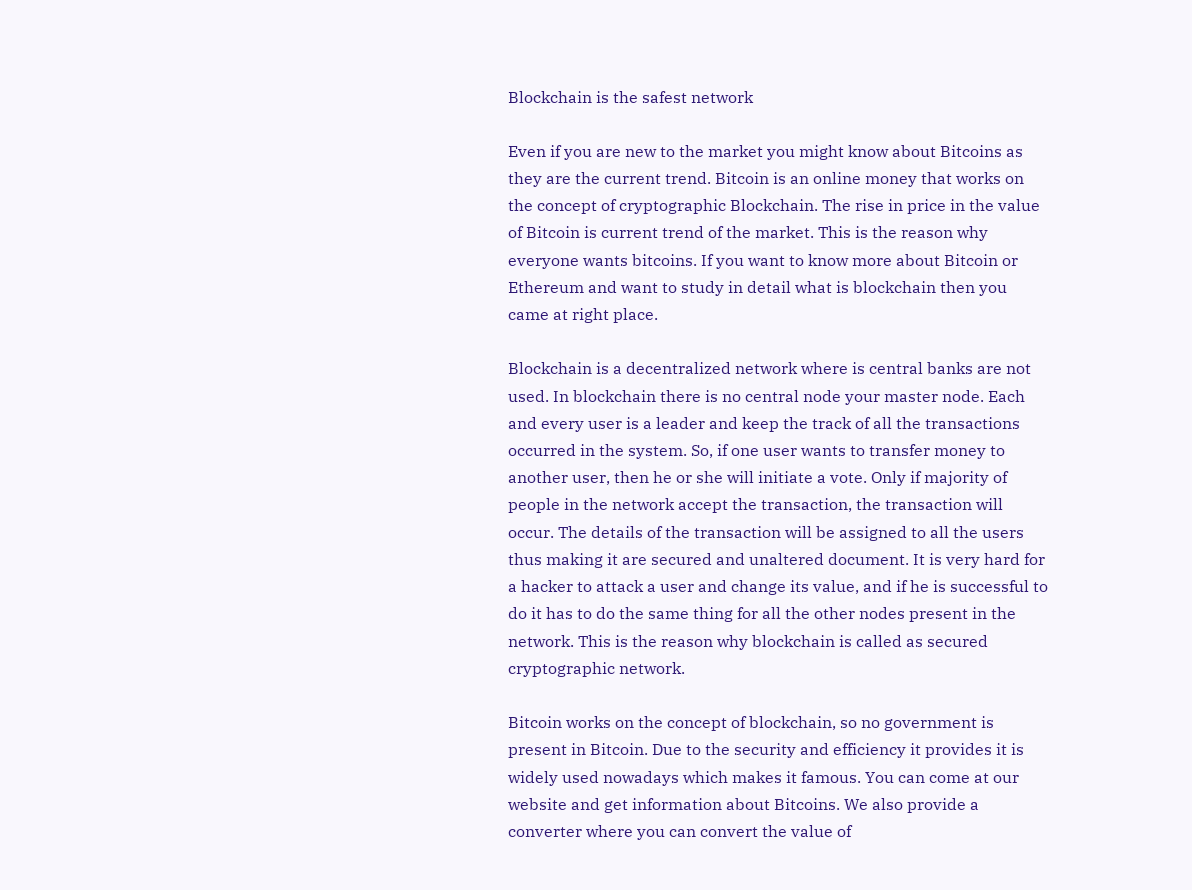Blockchain is the safest network

Even if you are new to the market you might know about Bitcoins as they are the current trend. Bitcoin is an online money that works on the concept of cryptographic Blockchain. The rise in price in the value of Bitcoin is current trend of the market. This is the reason why everyone wants bitcoins. If you want to know more about Bitcoin or Ethereum and want to study in detail what is blockchain then you came at right place.

Blockchain is a decentralized network where is central banks are not used. In blockchain there is no central node your master node. Each and every user is a leader and keep the track of all the transactions occurred in the system. So, if one user wants to transfer money to another user, then he or she will initiate a vote. Only if majority of people in the network accept the transaction, the transaction will occur. The details of the transaction will be assigned to all the users thus making it are secured and unaltered document. It is very hard for a hacker to attack a user and change its value, and if he is successful to do it has to do the same thing for all the other nodes present in the network. This is the reason why blockchain is called as secured cryptographic network.

Bitcoin works on the concept of blockchain, so no government is present in Bitcoin. Due to the security and efficiency it provides it is widely used nowadays which makes it famous. You can come at our website and get information about Bitcoins. We also provide a converter where you can convert the value of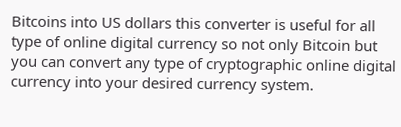Bitcoins into US dollars this converter is useful for all type of online digital currency so not only Bitcoin but you can convert any type of cryptographic online digital currency into your desired currency system.